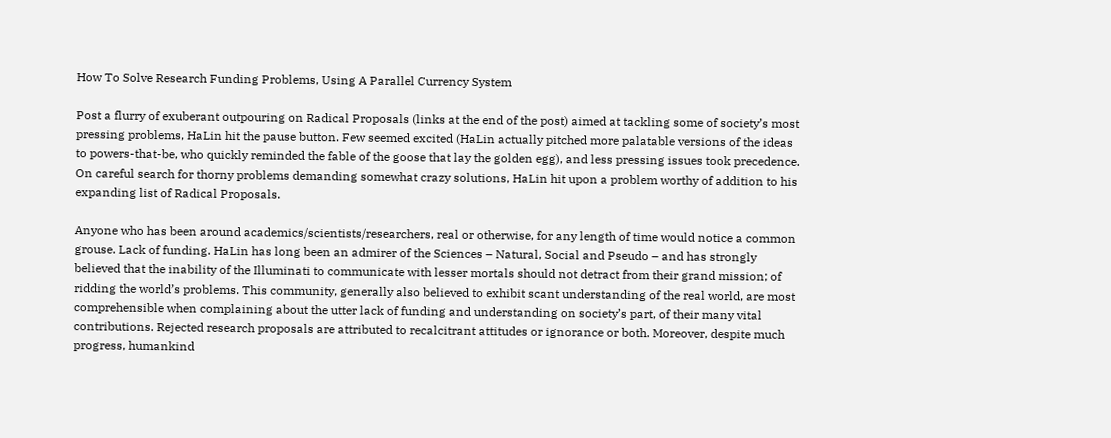How To Solve Research Funding Problems, Using A Parallel Currency System

Post a flurry of exuberant outpouring on Radical Proposals (links at the end of the post) aimed at tackling some of society’s most pressing problems, HaLin hit the pause button. Few seemed excited (HaLin actually pitched more palatable versions of the ideas to powers-that-be, who quickly reminded the fable of the goose that lay the golden egg), and less pressing issues took precedence. On careful search for thorny problems demanding somewhat crazy solutions, HaLin hit upon a problem worthy of addition to his expanding list of Radical Proposals.

Anyone who has been around academics/scientists/researchers, real or otherwise, for any length of time would notice a common grouse. Lack of funding. HaLin has long been an admirer of the Sciences – Natural, Social and Pseudo – and has strongly believed that the inability of the Illuminati to communicate with lesser mortals should not detract from their grand mission; of ridding the world’s problems. This community, generally also believed to exhibit scant understanding of the real world, are most comprehensible when complaining about the utter lack of funding and understanding on society’s part, of their many vital contributions. Rejected research proposals are attributed to recalcitrant attitudes or ignorance or both. Moreover, despite much progress, humankind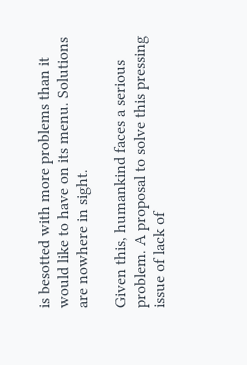is besotted with more problems than it would like to have on its menu. Solutions are nowhere in sight.

Given this, humankind faces a serious problem. A proposal to solve this pressing issue of lack of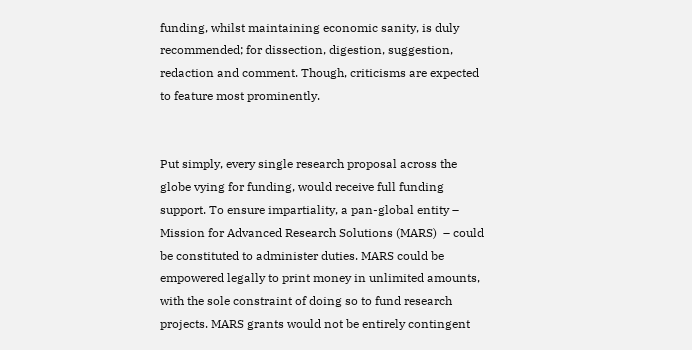funding, whilst maintaining economic sanity, is duly recommended; for dissection, digestion, suggestion, redaction and comment. Though, criticisms are expected to feature most prominently.


Put simply, every single research proposal across the globe vying for funding, would receive full funding support. To ensure impartiality, a pan-global entity – Mission for Advanced Research Solutions (MARS)  – could be constituted to administer duties. MARS could be empowered legally to print money in unlimited amounts, with the sole constraint of doing so to fund research projects. MARS grants would not be entirely contingent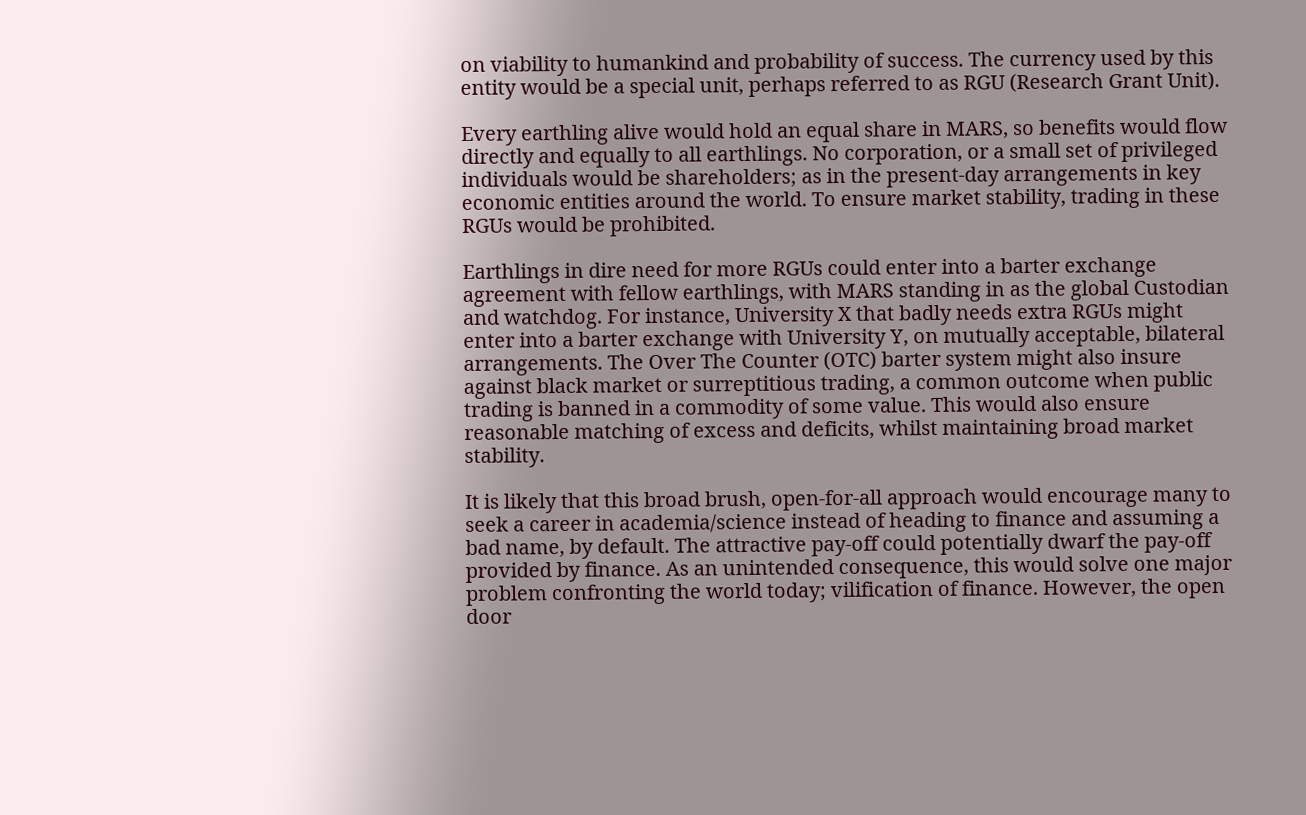on viability to humankind and probability of success. The currency used by this entity would be a special unit, perhaps referred to as RGU (Research Grant Unit).

Every earthling alive would hold an equal share in MARS, so benefits would flow directly and equally to all earthlings. No corporation, or a small set of privileged individuals would be shareholders; as in the present-day arrangements in key economic entities around the world. To ensure market stability, trading in these RGUs would be prohibited.

Earthlings in dire need for more RGUs could enter into a barter exchange agreement with fellow earthlings, with MARS standing in as the global Custodian and watchdog. For instance, University X that badly needs extra RGUs might enter into a barter exchange with University Y, on mutually acceptable, bilateral arrangements. The Over The Counter (OTC) barter system might also insure against black market or surreptitious trading, a common outcome when public trading is banned in a commodity of some value. This would also ensure reasonable matching of excess and deficits, whilst maintaining broad market stability.

It is likely that this broad brush, open-for-all approach would encourage many to seek a career in academia/science instead of heading to finance and assuming a bad name, by default. The attractive pay-off could potentially dwarf the pay-off provided by finance. As an unintended consequence, this would solve one major problem confronting the world today; vilification of finance. However, the open door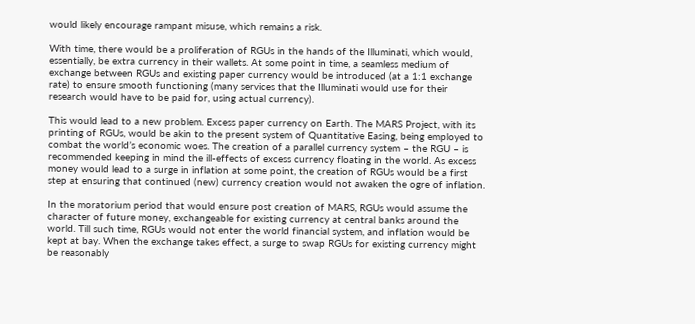would likely encourage rampant misuse, which remains a risk.

With time, there would be a proliferation of RGUs in the hands of the Illuminati, which would, essentially, be extra currency in their wallets. At some point in time, a seamless medium of exchange between RGUs and existing paper currency would be introduced (at a 1:1 exchange rate) to ensure smooth functioning (many services that the Illuminati would use for their research would have to be paid for, using actual currency).

This would lead to a new problem. Excess paper currency on Earth. The MARS Project, with its printing of RGUs, would be akin to the present system of Quantitative Easing, being employed to combat the world’s economic woes. The creation of a parallel currency system – the RGU – is recommended keeping in mind the ill-effects of excess currency floating in the world. As excess money would lead to a surge in inflation at some point, the creation of RGUs would be a first step at ensuring that continued (new) currency creation would not awaken the ogre of inflation.

In the moratorium period that would ensure post creation of MARS, RGUs would assume the character of future money, exchangeable for existing currency at central banks around the world. Till such time, RGUs would not enter the world financial system, and inflation would be kept at bay. When the exchange takes effect, a surge to swap RGUs for existing currency might be reasonably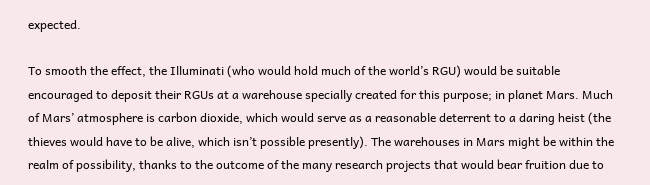expected.

To smooth the effect, the Illuminati (who would hold much of the world’s RGU) would be suitable encouraged to deposit their RGUs at a warehouse specially created for this purpose; in planet Mars. Much of Mars’ atmosphere is carbon dioxide, which would serve as a reasonable deterrent to a daring heist (the thieves would have to be alive, which isn’t possible presently). The warehouses in Mars might be within the realm of possibility, thanks to the outcome of the many research projects that would bear fruition due to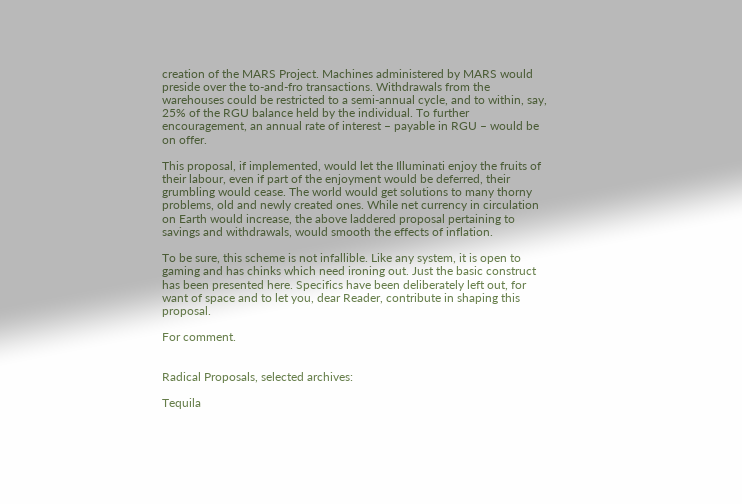creation of the MARS Project. Machines administered by MARS would preside over the to-and-fro transactions. Withdrawals from the warehouses could be restricted to a semi-annual cycle, and to within, say, 25% of the RGU balance held by the individual. To further encouragement, an annual rate of interest – payable in RGU – would be on offer.

This proposal, if implemented, would let the Illuminati enjoy the fruits of their labour, even if part of the enjoyment would be deferred, their grumbling would cease. The world would get solutions to many thorny problems, old and newly created ones. While net currency in circulation on Earth would increase, the above laddered proposal pertaining to savings and withdrawals, would smooth the effects of inflation.

To be sure, this scheme is not infallible. Like any system, it is open to gaming and has chinks which need ironing out. Just the basic construct has been presented here. Specifics have been deliberately left out, for want of space and to let you, dear Reader, contribute in shaping this proposal.

For comment.


Radical Proposals, selected archives:

Tequila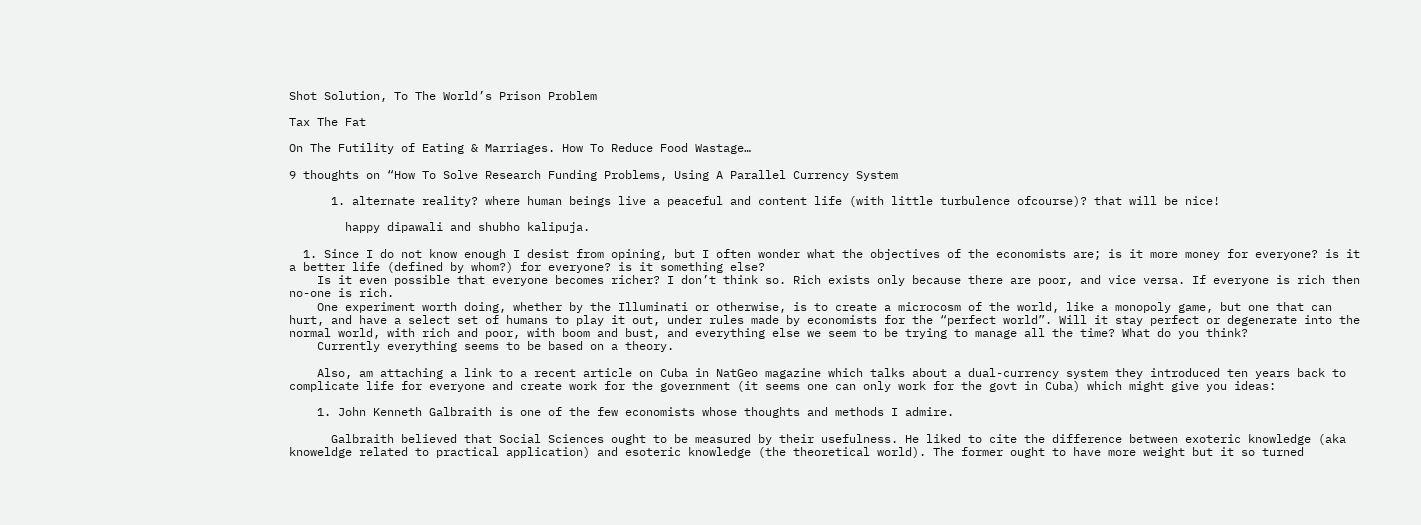Shot Solution, To The World’s Prison Problem

Tax The Fat

On The Futility of Eating & Marriages. How To Reduce Food Wastage…

9 thoughts on “How To Solve Research Funding Problems, Using A Parallel Currency System

      1. alternate reality? where human beings live a peaceful and content life (with little turbulence ofcourse)? that will be nice!

        happy dipawali and shubho kalipuja.

  1. Since I do not know enough I desist from opining, but I often wonder what the objectives of the economists are; is it more money for everyone? is it a better life (defined by whom?) for everyone? is it something else?
    Is it even possible that everyone becomes richer? I don’t think so. Rich exists only because there are poor, and vice versa. If everyone is rich then no-one is rich.
    One experiment worth doing, whether by the Illuminati or otherwise, is to create a microcosm of the world, like a monopoly game, but one that can hurt, and have a select set of humans to play it out, under rules made by economists for the “perfect world”. Will it stay perfect or degenerate into the normal world, with rich and poor, with boom and bust, and everything else we seem to be trying to manage all the time? What do you think?
    Currently everything seems to be based on a theory.

    Also, am attaching a link to a recent article on Cuba in NatGeo magazine which talks about a dual-currency system they introduced ten years back to complicate life for everyone and create work for the government (it seems one can only work for the govt in Cuba) which might give you ideas:

    1. John Kenneth Galbraith is one of the few economists whose thoughts and methods I admire.

      Galbraith believed that Social Sciences ought to be measured by their usefulness. He liked to cite the difference between exoteric knowledge (aka knoweldge related to practical application) and esoteric knowledge (the theoretical world). The former ought to have more weight but it so turned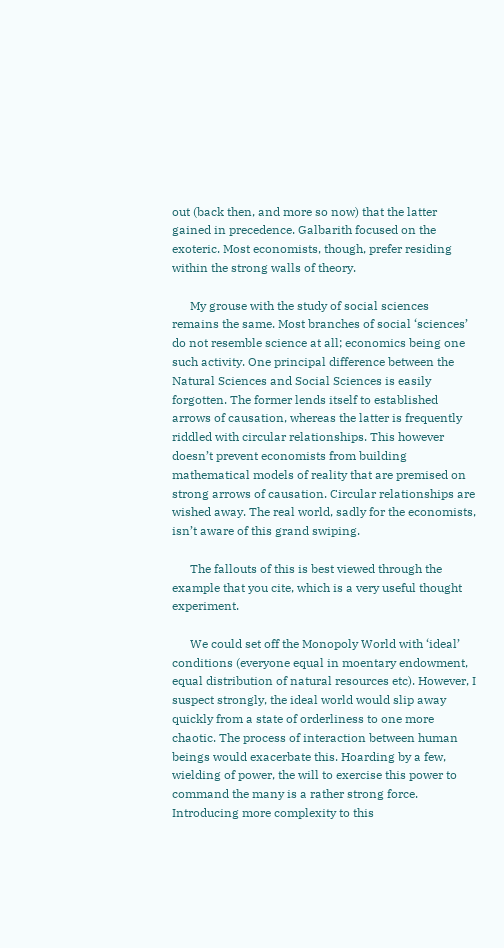out (back then, and more so now) that the latter gained in precedence. Galbarith focused on the exoteric. Most economists, though, prefer residing within the strong walls of theory.

      My grouse with the study of social sciences remains the same. Most branches of social ‘sciences’ do not resemble science at all; economics being one such activity. One principal difference between the Natural Sciences and Social Sciences is easily forgotten. The former lends itself to established arrows of causation, whereas the latter is frequently riddled with circular relationships. This however doesn’t prevent economists from building mathematical models of reality that are premised on strong arrows of causation. Circular relationships are wished away. The real world, sadly for the economists, isn’t aware of this grand swiping.

      The fallouts of this is best viewed through the example that you cite, which is a very useful thought experiment.

      We could set off the Monopoly World with ‘ideal’ conditions (everyone equal in moentary endowment, equal distribution of natural resources etc). However, I suspect strongly, the ideal world would slip away quickly from a state of orderliness to one more chaotic. The process of interaction between human beings would exacerbate this. Hoarding by a few, wielding of power, the will to exercise this power to command the many is a rather strong force. Introducing more complexity to this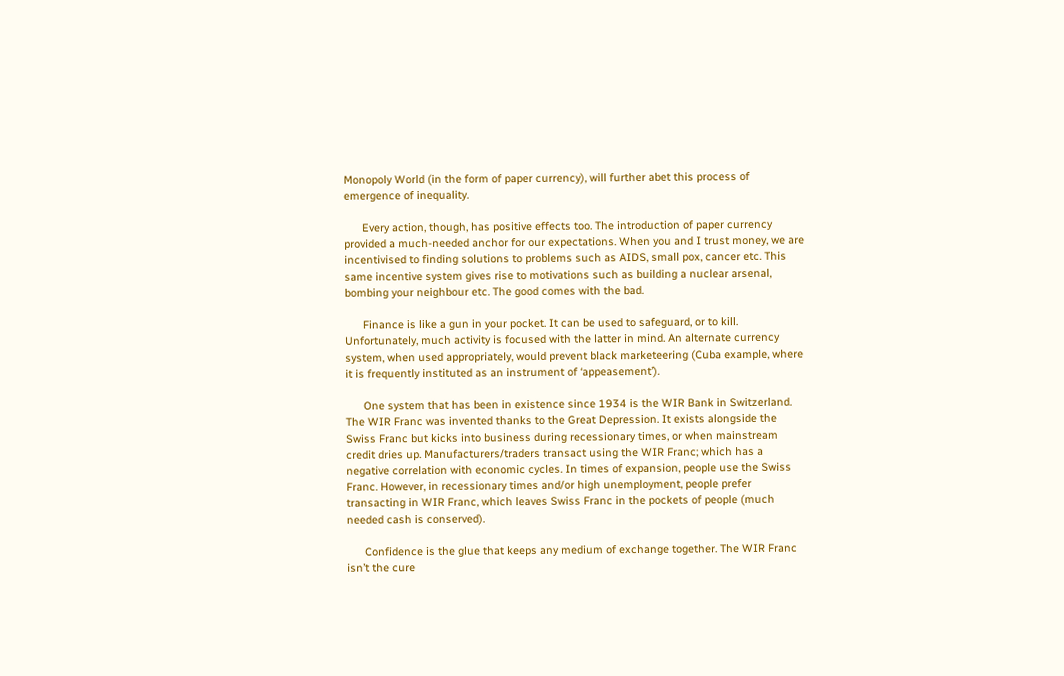Monopoly World (in the form of paper currency), will further abet this process of emergence of inequality.

      Every action, though, has positive effects too. The introduction of paper currency provided a much-needed anchor for our expectations. When you and I trust money, we are incentivised to finding solutions to problems such as AIDS, small pox, cancer etc. This same incentive system gives rise to motivations such as building a nuclear arsenal, bombing your neighbour etc. The good comes with the bad.

      Finance is like a gun in your pocket. It can be used to safeguard, or to kill. Unfortunately, much activity is focused with the latter in mind. An alternate currency system, when used appropriately, would prevent black marketeering (Cuba example, where it is frequently instituted as an instrument of ‘appeasement’).

      One system that has been in existence since 1934 is the WIR Bank in Switzerland. The WIR Franc was invented thanks to the Great Depression. It exists alongside the Swiss Franc but kicks into business during recessionary times, or when mainstream credit dries up. Manufacturers/traders transact using the WIR Franc; which has a negative correlation with economic cycles. In times of expansion, people use the Swiss Franc. However, in recessionary times and/or high unemployment, people prefer transacting in WIR Franc, which leaves Swiss Franc in the pockets of people (much needed cash is conserved).

      Confidence is the glue that keeps any medium of exchange together. The WIR Franc isn’t the cure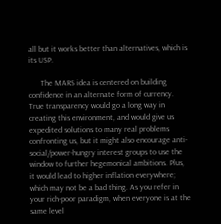all but it works better than alternatives, which is its USP.

      The MARS idea is centered on building confidence in an alternate form of currency. True transparency would go a long way in creating this environment, and would give us expedited solutions to many real problems confronting us, but it might also encourage anti-social/power-hungry interest groups to use the window to further hegemonical ambitions. Plus, it would lead to higher inflation everywhere; which may not be a bad thing. As you refer in your rich-poor paradigm, when everyone is at the same level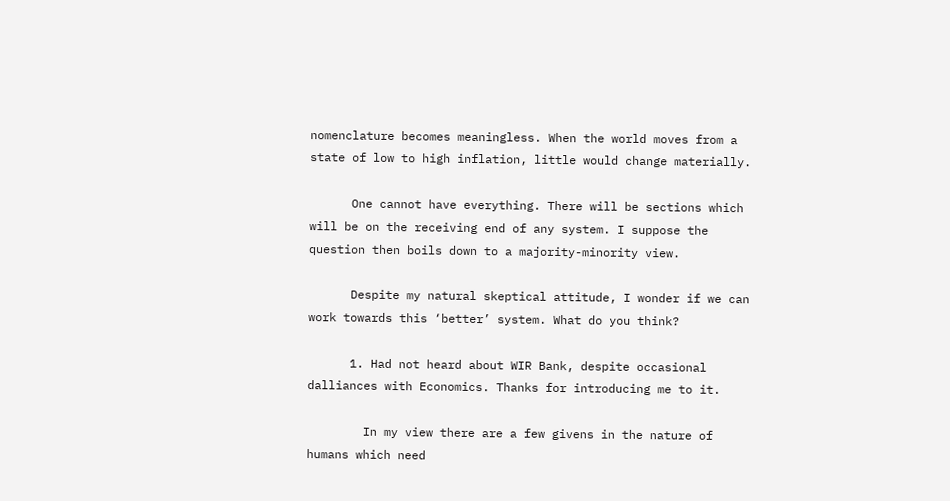nomenclature becomes meaningless. When the world moves from a state of low to high inflation, little would change materially.

      One cannot have everything. There will be sections which will be on the receiving end of any system. I suppose the question then boils down to a majority-minority view.

      Despite my natural skeptical attitude, I wonder if we can work towards this ‘better’ system. What do you think?

      1. Had not heard about WIR Bank, despite occasional dalliances with Economics. Thanks for introducing me to it.

        In my view there are a few givens in the nature of humans which need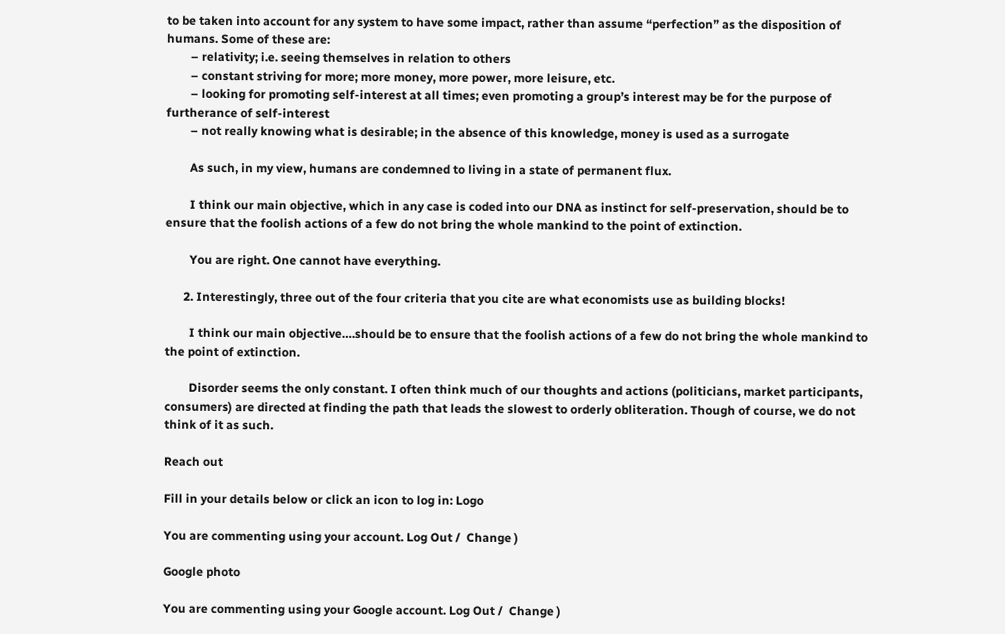to be taken into account for any system to have some impact, rather than assume “perfection” as the disposition of humans. Some of these are:
        – relativity; i.e. seeing themselves in relation to others
        – constant striving for more; more money, more power, more leisure, etc.
        – looking for promoting self-interest at all times; even promoting a group’s interest may be for the purpose of furtherance of self-interest
        – not really knowing what is desirable; in the absence of this knowledge, money is used as a surrogate

        As such, in my view, humans are condemned to living in a state of permanent flux.

        I think our main objective, which in any case is coded into our DNA as instinct for self-preservation, should be to ensure that the foolish actions of a few do not bring the whole mankind to the point of extinction.

        You are right. One cannot have everything.

      2. Interestingly, three out of the four criteria that you cite are what economists use as building blocks!

        I think our main objective….should be to ensure that the foolish actions of a few do not bring the whole mankind to the point of extinction.

        Disorder seems the only constant. I often think much of our thoughts and actions (politicians, market participants, consumers) are directed at finding the path that leads the slowest to orderly obliteration. Though of course, we do not think of it as such.

Reach out

Fill in your details below or click an icon to log in: Logo

You are commenting using your account. Log Out /  Change )

Google photo

You are commenting using your Google account. Log Out /  Change )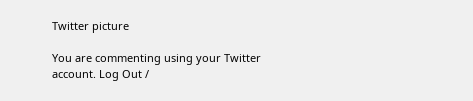Twitter picture

You are commenting using your Twitter account. Log Out /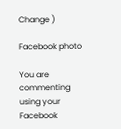Change )

Facebook photo

You are commenting using your Facebook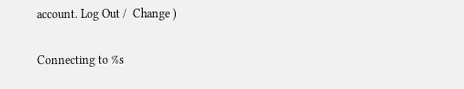account. Log Out /  Change )

Connecting to %s